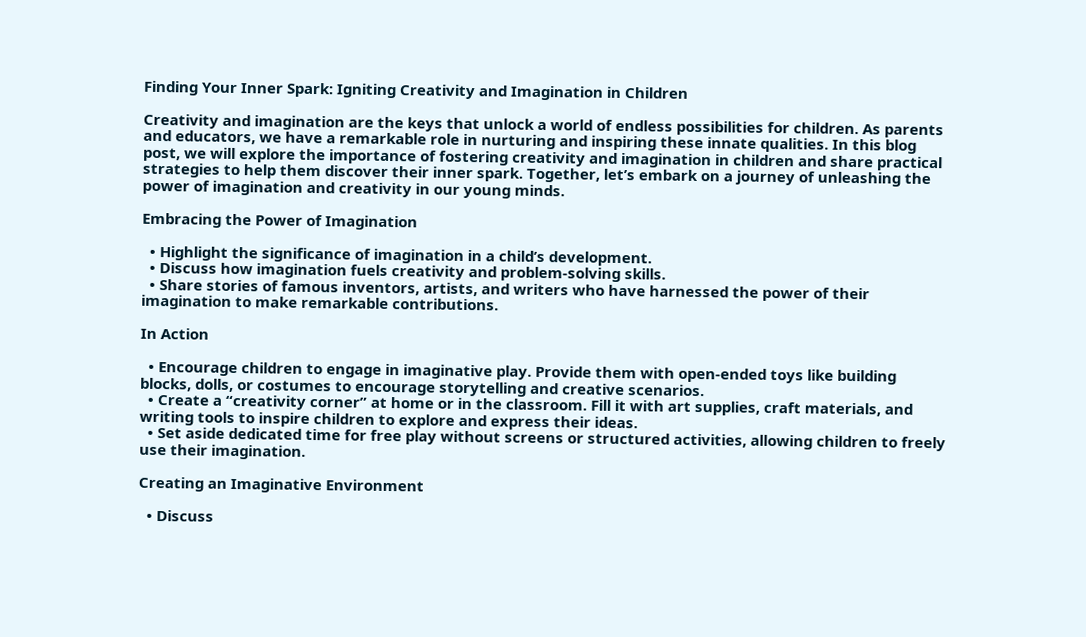Finding Your Inner Spark: Igniting Creativity and Imagination in Children

Creativity and imagination are the keys that unlock a world of endless possibilities for children. As parents and educators, we have a remarkable role in nurturing and inspiring these innate qualities. In this blog post, we will explore the importance of fostering creativity and imagination in children and share practical strategies to help them discover their inner spark. Together, let’s embark on a journey of unleashing the power of imagination and creativity in our young minds.

Embracing the Power of Imagination

  • Highlight the significance of imagination in a child’s development.
  • Discuss how imagination fuels creativity and problem-solving skills.
  • Share stories of famous inventors, artists, and writers who have harnessed the power of their imagination to make remarkable contributions.

In Action

  • Encourage children to engage in imaginative play. Provide them with open-ended toys like building blocks, dolls, or costumes to encourage storytelling and creative scenarios.
  • Create a “creativity corner” at home or in the classroom. Fill it with art supplies, craft materials, and writing tools to inspire children to explore and express their ideas.
  • Set aside dedicated time for free play without screens or structured activities, allowing children to freely use their imagination.

Creating an Imaginative Environment

  • Discuss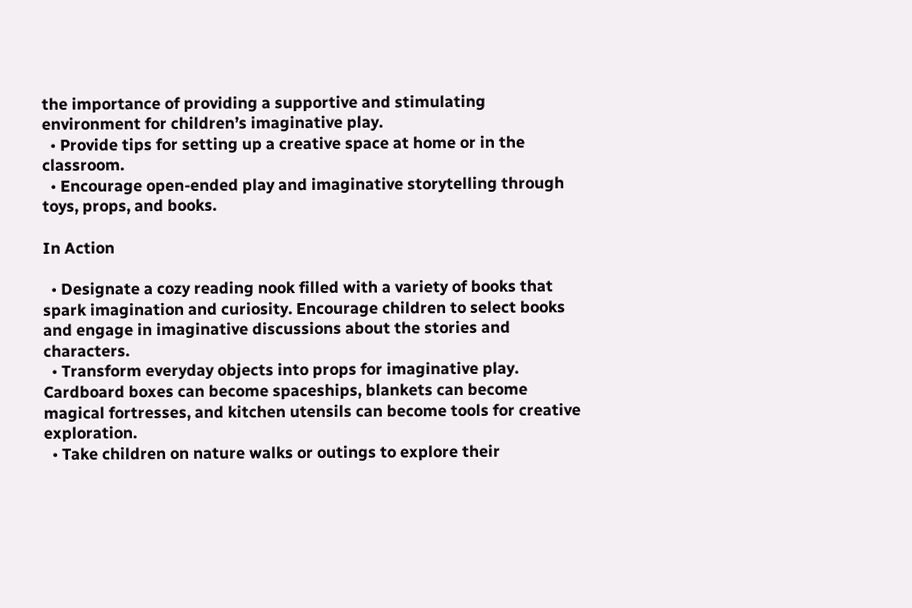the importance of providing a supportive and stimulating environment for children’s imaginative play.
  • Provide tips for setting up a creative space at home or in the classroom.
  • Encourage open-ended play and imaginative storytelling through toys, props, and books.

In Action

  • Designate a cozy reading nook filled with a variety of books that spark imagination and curiosity. Encourage children to select books and engage in imaginative discussions about the stories and characters.
  • Transform everyday objects into props for imaginative play. Cardboard boxes can become spaceships, blankets can become magical fortresses, and kitchen utensils can become tools for creative exploration.
  • Take children on nature walks or outings to explore their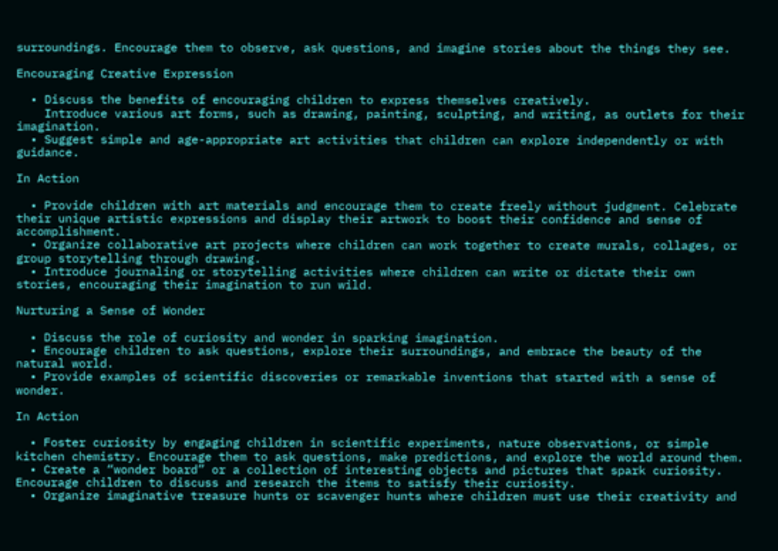surroundings. Encourage them to observe, ask questions, and imagine stories about the things they see.

Encouraging Creative Expression

  • Discuss the benefits of encouraging children to express themselves creatively.
    Introduce various art forms, such as drawing, painting, sculpting, and writing, as outlets for their imagination.
  • Suggest simple and age-appropriate art activities that children can explore independently or with guidance.

In Action

  • Provide children with art materials and encourage them to create freely without judgment. Celebrate their unique artistic expressions and display their artwork to boost their confidence and sense of accomplishment.
  • Organize collaborative art projects where children can work together to create murals, collages, or group storytelling through drawing.
  • Introduce journaling or storytelling activities where children can write or dictate their own stories, encouraging their imagination to run wild.

Nurturing a Sense of Wonder

  • Discuss the role of curiosity and wonder in sparking imagination.
  • Encourage children to ask questions, explore their surroundings, and embrace the beauty of the natural world.
  • Provide examples of scientific discoveries or remarkable inventions that started with a sense of wonder.

In Action

  • Foster curiosity by engaging children in scientific experiments, nature observations, or simple kitchen chemistry. Encourage them to ask questions, make predictions, and explore the world around them.
  • Create a “wonder board” or a collection of interesting objects and pictures that spark curiosity. Encourage children to discuss and research the items to satisfy their curiosity.
  • Organize imaginative treasure hunts or scavenger hunts where children must use their creativity and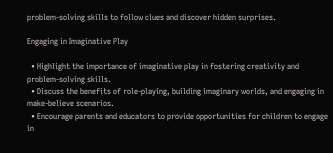problem-solving skills to follow clues and discover hidden surprises.

Engaging in Imaginative Play

  • Highlight the importance of imaginative play in fostering creativity and problem-solving skills.
  • Discuss the benefits of role-playing, building imaginary worlds, and engaging in make-believe scenarios.
  • Encourage parents and educators to provide opportunities for children to engage in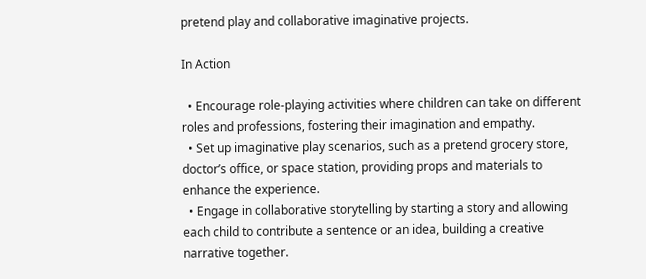pretend play and collaborative imaginative projects.

In Action

  • Encourage role-playing activities where children can take on different roles and professions, fostering their imagination and empathy.
  • Set up imaginative play scenarios, such as a pretend grocery store, doctor’s office, or space station, providing props and materials to enhance the experience.
  • Engage in collaborative storytelling by starting a story and allowing each child to contribute a sentence or an idea, building a creative narrative together.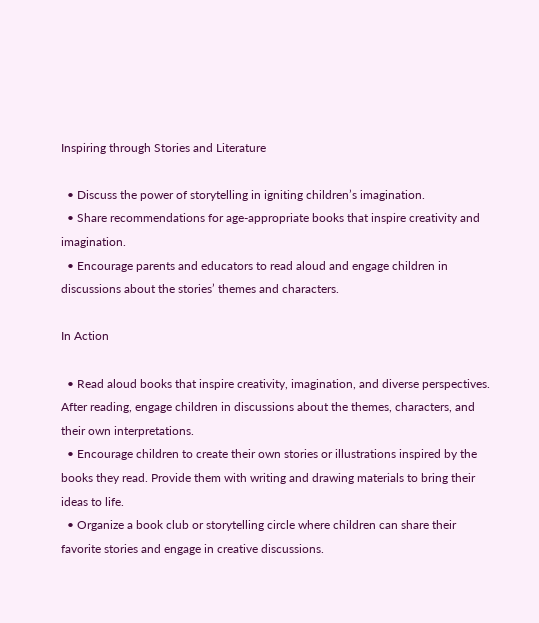Inspiring through Stories and Literature

  • Discuss the power of storytelling in igniting children’s imagination.
  • Share recommendations for age-appropriate books that inspire creativity and imagination.
  • Encourage parents and educators to read aloud and engage children in discussions about the stories’ themes and characters.

In Action

  • Read aloud books that inspire creativity, imagination, and diverse perspectives. After reading, engage children in discussions about the themes, characters, and their own interpretations.
  • Encourage children to create their own stories or illustrations inspired by the books they read. Provide them with writing and drawing materials to bring their ideas to life.
  • Organize a book club or storytelling circle where children can share their favorite stories and engage in creative discussions.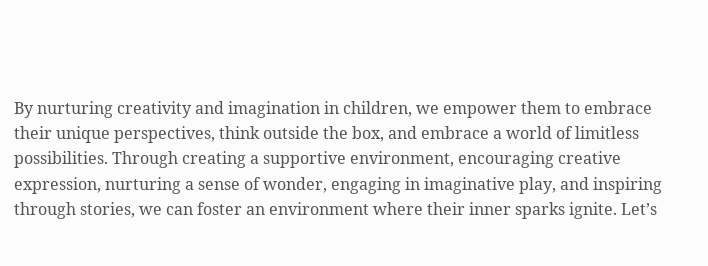By nurturing creativity and imagination in children, we empower them to embrace their unique perspectives, think outside the box, and embrace a world of limitless possibilities. Through creating a supportive environment, encouraging creative expression, nurturing a sense of wonder, engaging in imaginative play, and inspiring through stories, we can foster an environment where their inner sparks ignite. Let’s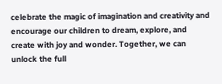celebrate the magic of imagination and creativity and encourage our children to dream, explore, and create with joy and wonder. Together, we can unlock the full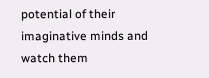potential of their imaginative minds and watch them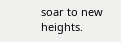soar to new heights.